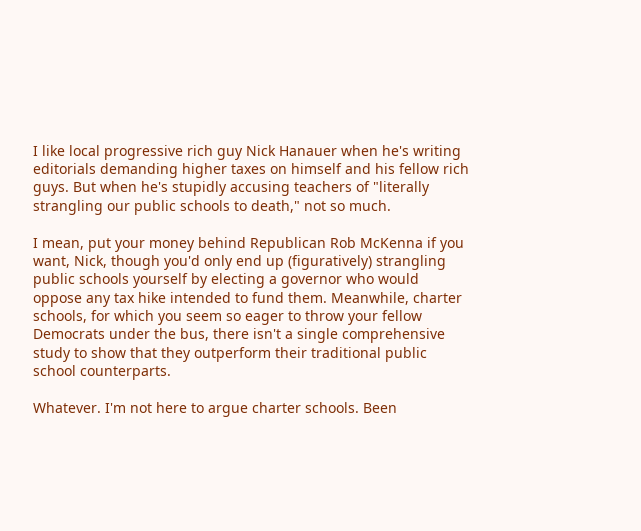I like local progressive rich guy Nick Hanauer when he's writing editorials demanding higher taxes on himself and his fellow rich guys. But when he's stupidly accusing teachers of "literally strangling our public schools to death," not so much.

I mean, put your money behind Republican Rob McKenna if you want, Nick, though you'd only end up (figuratively) strangling public schools yourself by electing a governor who would oppose any tax hike intended to fund them. Meanwhile, charter schools, for which you seem so eager to throw your fellow Democrats under the bus, there isn't a single comprehensive study to show that they outperform their traditional public school counterparts.

Whatever. I'm not here to argue charter schools. Been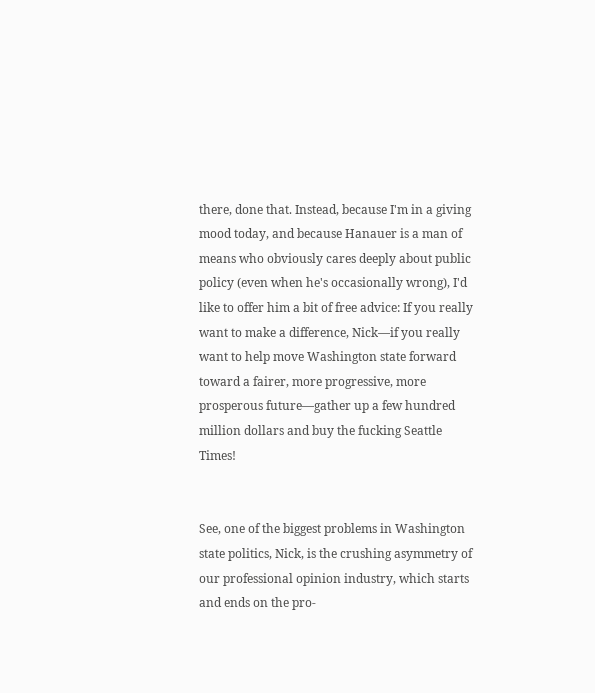there, done that. Instead, because I'm in a giving mood today, and because Hanauer is a man of means who obviously cares deeply about public policy (even when he's occasionally wrong), I'd like to offer him a bit of free advice: If you really want to make a difference, Nick—if you really want to help move Washington state forward toward a fairer, more progressive, more prosperous future—gather up a few hundred million dollars and buy the fucking Seattle Times!


See, one of the biggest problems in Washington state politics, Nick, is the crushing asymmetry of our professional opinion industry, which starts and ends on the pro-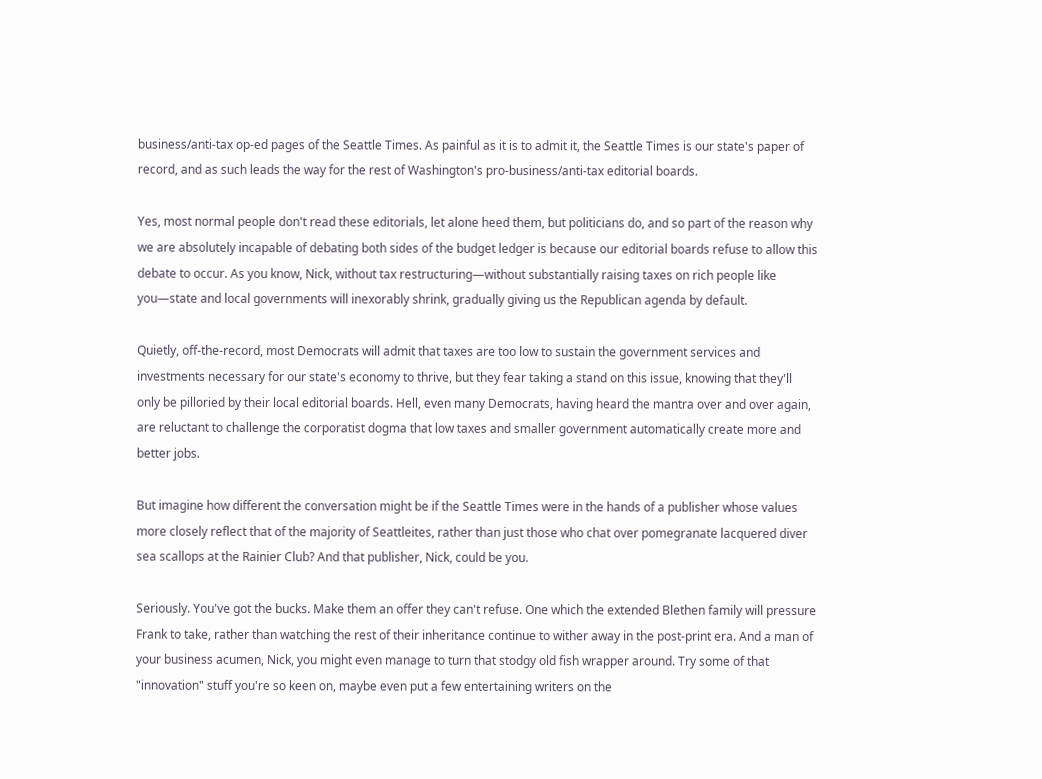business/anti-tax op-ed pages of the Seattle Times. As painful as it is to admit it, the Seattle Times is our state's paper of record, and as such leads the way for the rest of Washington's pro-business/anti-tax editorial boards.

Yes, most normal people don't read these editorials, let alone heed them, but politicians do, and so part of the reason why we are absolutely incapable of debating both sides of the budget ledger is because our editorial boards refuse to allow this debate to occur. As you know, Nick, without tax restructuring—without substantially raising taxes on rich people like you—state and local governments will inexorably shrink, gradually giving us the Republican agenda by default.

Quietly, off-the-record, most Democrats will admit that taxes are too low to sustain the government services and investments necessary for our state's economy to thrive, but they fear taking a stand on this issue, knowing that they'll only be pilloried by their local editorial boards. Hell, even many Democrats, having heard the mantra over and over again, are reluctant to challenge the corporatist dogma that low taxes and smaller government automatically create more and better jobs.

But imagine how different the conversation might be if the Seattle Times were in the hands of a publisher whose values more closely reflect that of the majority of Seattleites, rather than just those who chat over pomegranate lacquered diver sea scallops at the Rainier Club? And that publisher, Nick, could be you.

Seriously. You've got the bucks. Make them an offer they can't refuse. One which the extended Blethen family will pressure Frank to take, rather than watching the rest of their inheritance continue to wither away in the post-print era. And a man of your business acumen, Nick, you might even manage to turn that stodgy old fish wrapper around. Try some of that "innovation" stuff you're so keen on, maybe even put a few entertaining writers on the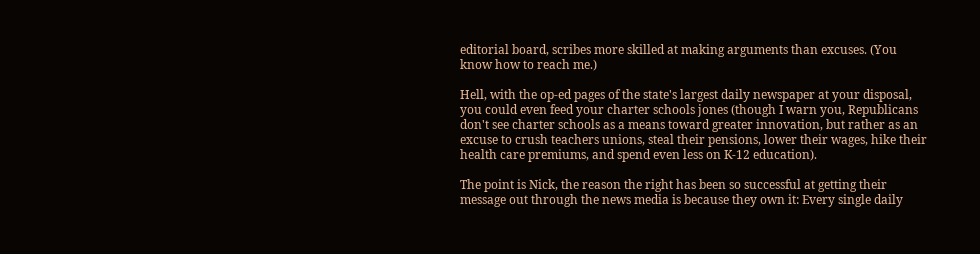editorial board, scribes more skilled at making arguments than excuses. (You know how to reach me.)

Hell, with the op-ed pages of the state's largest daily newspaper at your disposal, you could even feed your charter schools jones (though I warn you, Republicans don't see charter schools as a means toward greater innovation, but rather as an excuse to crush teachers unions, steal their pensions, lower their wages, hike their health care premiums, and spend even less on K-12 education).

The point is Nick, the reason the right has been so successful at getting their message out through the news media is because they own it: Every single daily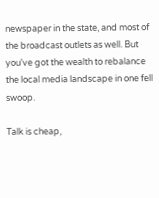newspaper in the state, and most of the broadcast outlets as well. But you've got the wealth to rebalance the local media landscape in one fell swoop.

Talk is cheap,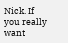Nick. If you really want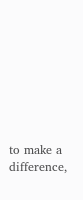to make a difference,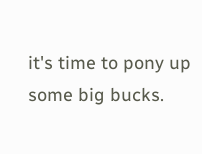it's time to pony up some big bucks.